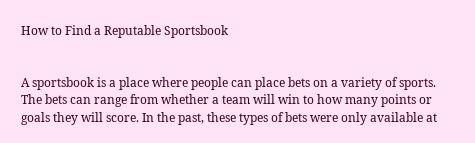How to Find a Reputable Sportsbook


A sportsbook is a place where people can place bets on a variety of sports. The bets can range from whether a team will win to how many points or goals they will score. In the past, these types of bets were only available at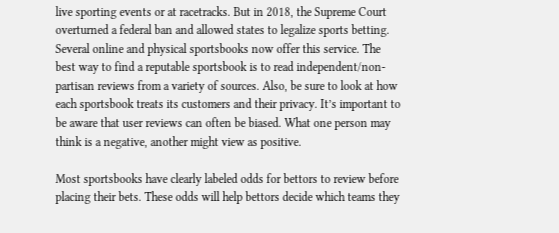live sporting events or at racetracks. But in 2018, the Supreme Court overturned a federal ban and allowed states to legalize sports betting. Several online and physical sportsbooks now offer this service. The best way to find a reputable sportsbook is to read independent/non-partisan reviews from a variety of sources. Also, be sure to look at how each sportsbook treats its customers and their privacy. It’s important to be aware that user reviews can often be biased. What one person may think is a negative, another might view as positive.

Most sportsbooks have clearly labeled odds for bettors to review before placing their bets. These odds will help bettors decide which teams they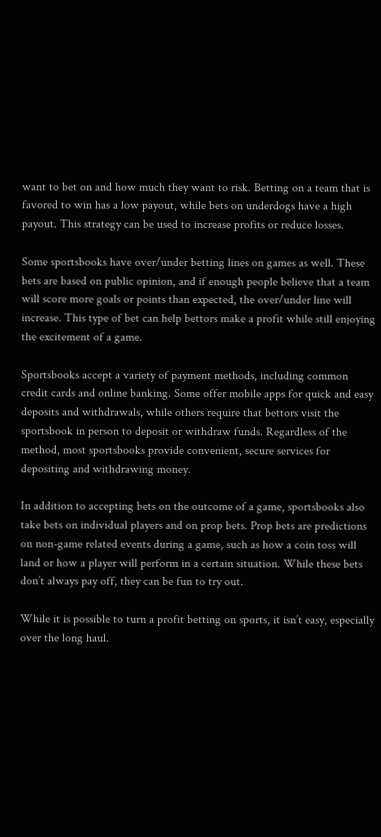want to bet on and how much they want to risk. Betting on a team that is favored to win has a low payout, while bets on underdogs have a high payout. This strategy can be used to increase profits or reduce losses.

Some sportsbooks have over/under betting lines on games as well. These bets are based on public opinion, and if enough people believe that a team will score more goals or points than expected, the over/under line will increase. This type of bet can help bettors make a profit while still enjoying the excitement of a game.

Sportsbooks accept a variety of payment methods, including common credit cards and online banking. Some offer mobile apps for quick and easy deposits and withdrawals, while others require that bettors visit the sportsbook in person to deposit or withdraw funds. Regardless of the method, most sportsbooks provide convenient, secure services for depositing and withdrawing money.

In addition to accepting bets on the outcome of a game, sportsbooks also take bets on individual players and on prop bets. Prop bets are predictions on non-game related events during a game, such as how a coin toss will land or how a player will perform in a certain situation. While these bets don’t always pay off, they can be fun to try out.

While it is possible to turn a profit betting on sports, it isn’t easy, especially over the long haul.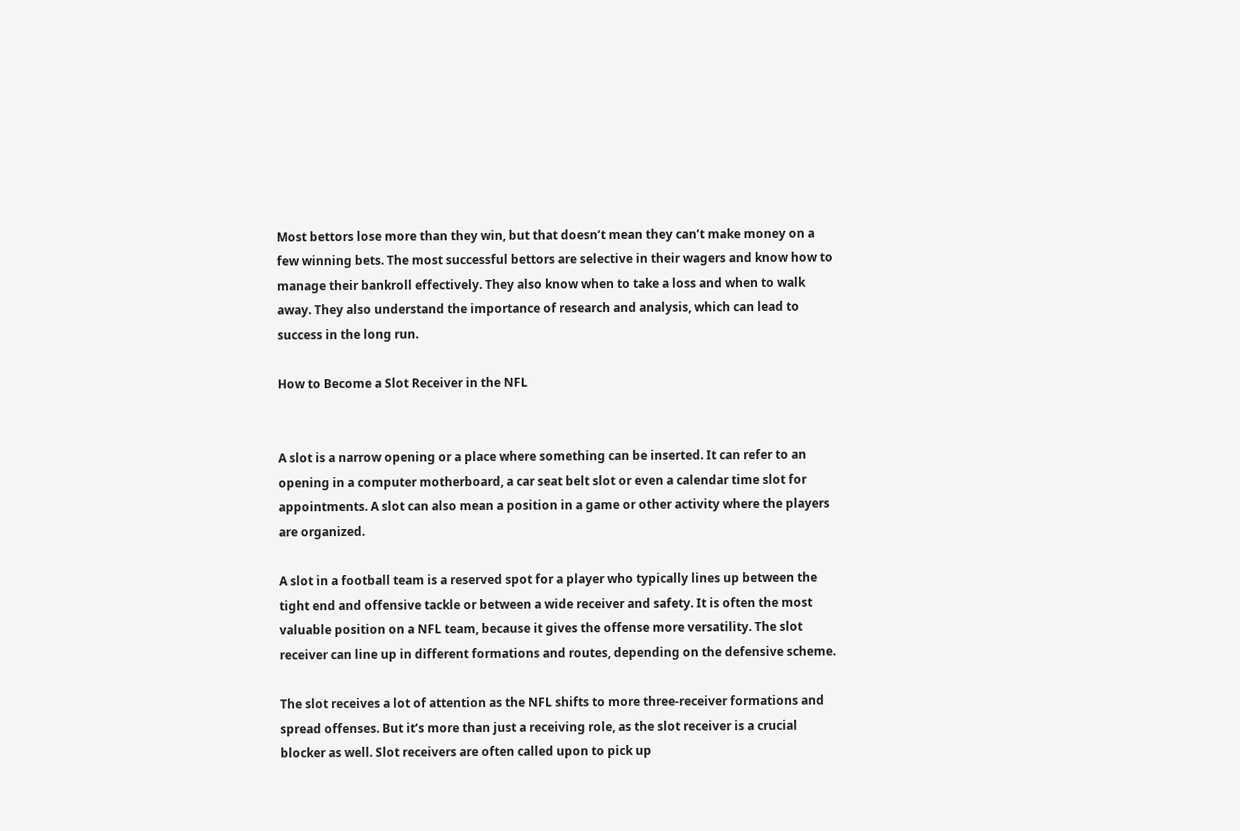Most bettors lose more than they win, but that doesn’t mean they can’t make money on a few winning bets. The most successful bettors are selective in their wagers and know how to manage their bankroll effectively. They also know when to take a loss and when to walk away. They also understand the importance of research and analysis, which can lead to success in the long run.

How to Become a Slot Receiver in the NFL


A slot is a narrow opening or a place where something can be inserted. It can refer to an opening in a computer motherboard, a car seat belt slot or even a calendar time slot for appointments. A slot can also mean a position in a game or other activity where the players are organized.

A slot in a football team is a reserved spot for a player who typically lines up between the tight end and offensive tackle or between a wide receiver and safety. It is often the most valuable position on a NFL team, because it gives the offense more versatility. The slot receiver can line up in different formations and routes, depending on the defensive scheme.

The slot receives a lot of attention as the NFL shifts to more three-receiver formations and spread offenses. But it’s more than just a receiving role, as the slot receiver is a crucial blocker as well. Slot receivers are often called upon to pick up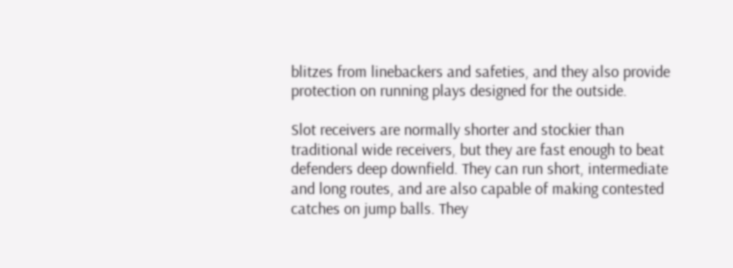blitzes from linebackers and safeties, and they also provide protection on running plays designed for the outside.

Slot receivers are normally shorter and stockier than traditional wide receivers, but they are fast enough to beat defenders deep downfield. They can run short, intermediate and long routes, and are also capable of making contested catches on jump balls. They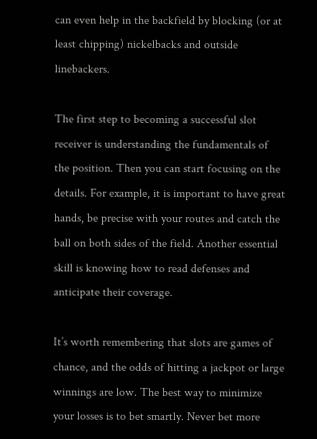can even help in the backfield by blocking (or at least chipping) nickelbacks and outside linebackers.

The first step to becoming a successful slot receiver is understanding the fundamentals of the position. Then you can start focusing on the details. For example, it is important to have great hands, be precise with your routes and catch the ball on both sides of the field. Another essential skill is knowing how to read defenses and anticipate their coverage.

It’s worth remembering that slots are games of chance, and the odds of hitting a jackpot or large winnings are low. The best way to minimize your losses is to bet smartly. Never bet more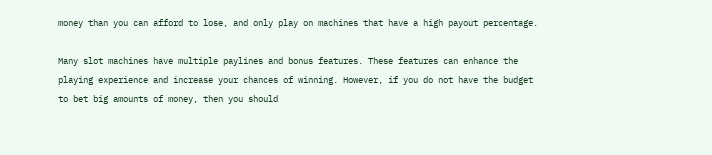money than you can afford to lose, and only play on machines that have a high payout percentage.

Many slot machines have multiple paylines and bonus features. These features can enhance the playing experience and increase your chances of winning. However, if you do not have the budget to bet big amounts of money, then you should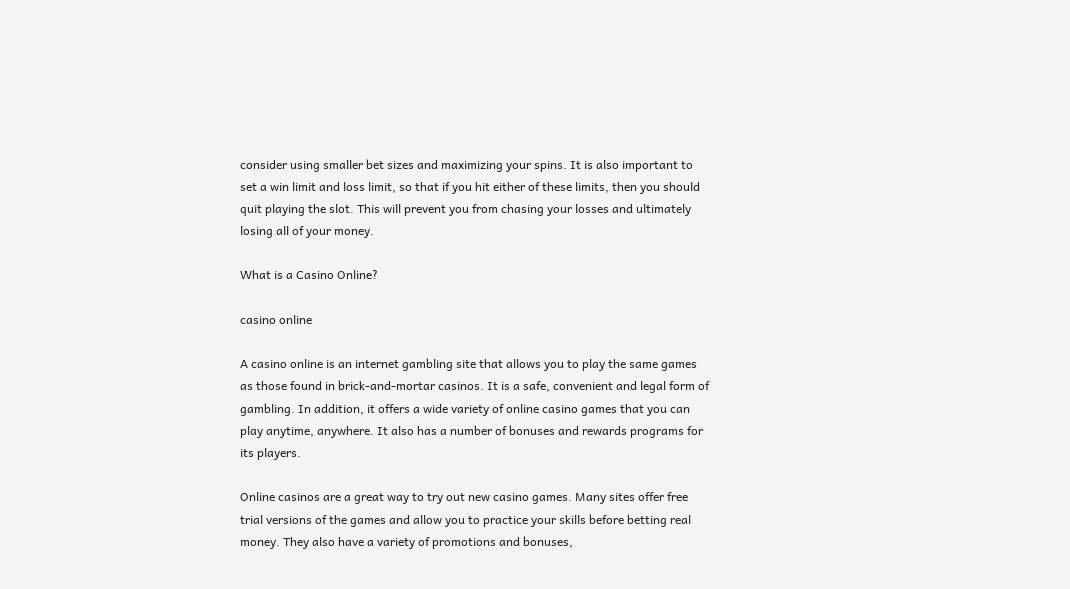consider using smaller bet sizes and maximizing your spins. It is also important to set a win limit and loss limit, so that if you hit either of these limits, then you should quit playing the slot. This will prevent you from chasing your losses and ultimately losing all of your money.

What is a Casino Online?

casino online

A casino online is an internet gambling site that allows you to play the same games as those found in brick-and-mortar casinos. It is a safe, convenient and legal form of gambling. In addition, it offers a wide variety of online casino games that you can play anytime, anywhere. It also has a number of bonuses and rewards programs for its players.

Online casinos are a great way to try out new casino games. Many sites offer free trial versions of the games and allow you to practice your skills before betting real money. They also have a variety of promotions and bonuses,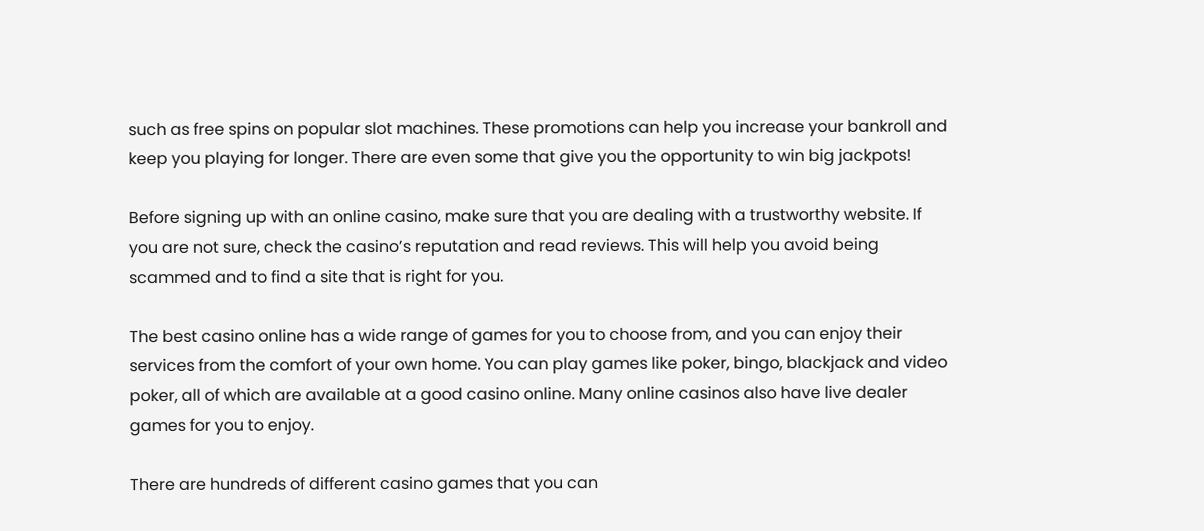such as free spins on popular slot machines. These promotions can help you increase your bankroll and keep you playing for longer. There are even some that give you the opportunity to win big jackpots!

Before signing up with an online casino, make sure that you are dealing with a trustworthy website. If you are not sure, check the casino’s reputation and read reviews. This will help you avoid being scammed and to find a site that is right for you.

The best casino online has a wide range of games for you to choose from, and you can enjoy their services from the comfort of your own home. You can play games like poker, bingo, blackjack and video poker, all of which are available at a good casino online. Many online casinos also have live dealer games for you to enjoy.

There are hundreds of different casino games that you can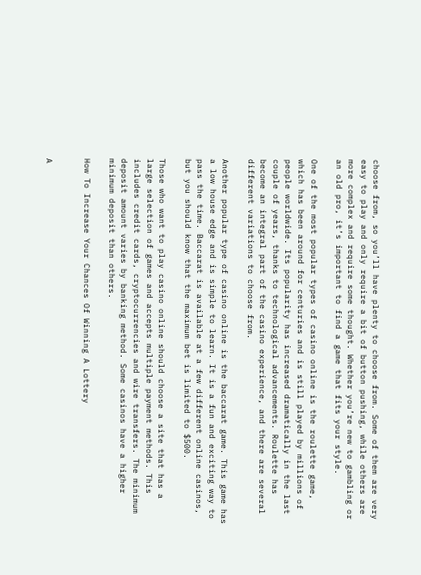choose from, so you’ll have plenty to choose from. Some of them are very easy to play and only require a bit of button pushing, while others are more complex and require some thought. Whether you’re new to gambling or an old pro, it’s important to find a game that fits your style.

One of the most popular types of casino online is the roulette game, which has been around for centuries and is still played by millions of people worldwide. Its popularity has increased dramatically in the last couple of years, thanks to technological advancements. Roulette has become an integral part of the casino experience, and there are several different variations to choose from.

Another popular type of casino online is the baccarat game. This game has a low house edge and is simple to learn. It is a fun and exciting way to pass the time. Baccarat is available at a few different online casinos, but you should know that the maximum bet is limited to $500.

Those who want to play casino online should choose a site that has a large selection of games and accepts multiple payment methods. This includes credit cards, cryptocurrencies and wire transfers. The minimum deposit amount varies by banking method. Some casinos have a higher minimum deposit than others.

How To Increase Your Chances Of Winning A Lottery


A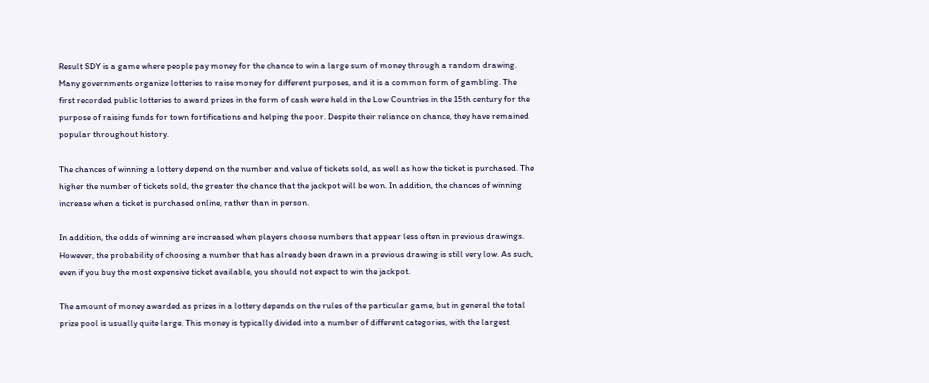Result SDY is a game where people pay money for the chance to win a large sum of money through a random drawing. Many governments organize lotteries to raise money for different purposes, and it is a common form of gambling. The first recorded public lotteries to award prizes in the form of cash were held in the Low Countries in the 15th century for the purpose of raising funds for town fortifications and helping the poor. Despite their reliance on chance, they have remained popular throughout history.

The chances of winning a lottery depend on the number and value of tickets sold, as well as how the ticket is purchased. The higher the number of tickets sold, the greater the chance that the jackpot will be won. In addition, the chances of winning increase when a ticket is purchased online, rather than in person.

In addition, the odds of winning are increased when players choose numbers that appear less often in previous drawings. However, the probability of choosing a number that has already been drawn in a previous drawing is still very low. As such, even if you buy the most expensive ticket available, you should not expect to win the jackpot.

The amount of money awarded as prizes in a lottery depends on the rules of the particular game, but in general the total prize pool is usually quite large. This money is typically divided into a number of different categories, with the largest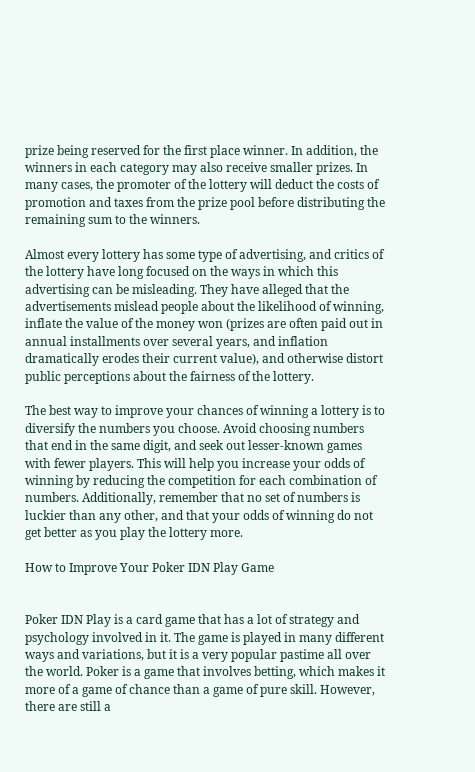prize being reserved for the first place winner. In addition, the winners in each category may also receive smaller prizes. In many cases, the promoter of the lottery will deduct the costs of promotion and taxes from the prize pool before distributing the remaining sum to the winners.

Almost every lottery has some type of advertising, and critics of the lottery have long focused on the ways in which this advertising can be misleading. They have alleged that the advertisements mislead people about the likelihood of winning, inflate the value of the money won (prizes are often paid out in annual installments over several years, and inflation dramatically erodes their current value), and otherwise distort public perceptions about the fairness of the lottery.

The best way to improve your chances of winning a lottery is to diversify the numbers you choose. Avoid choosing numbers that end in the same digit, and seek out lesser-known games with fewer players. This will help you increase your odds of winning by reducing the competition for each combination of numbers. Additionally, remember that no set of numbers is luckier than any other, and that your odds of winning do not get better as you play the lottery more.

How to Improve Your Poker IDN Play Game


Poker IDN Play is a card game that has a lot of strategy and psychology involved in it. The game is played in many different ways and variations, but it is a very popular pastime all over the world. Poker is a game that involves betting, which makes it more of a game of chance than a game of pure skill. However, there are still a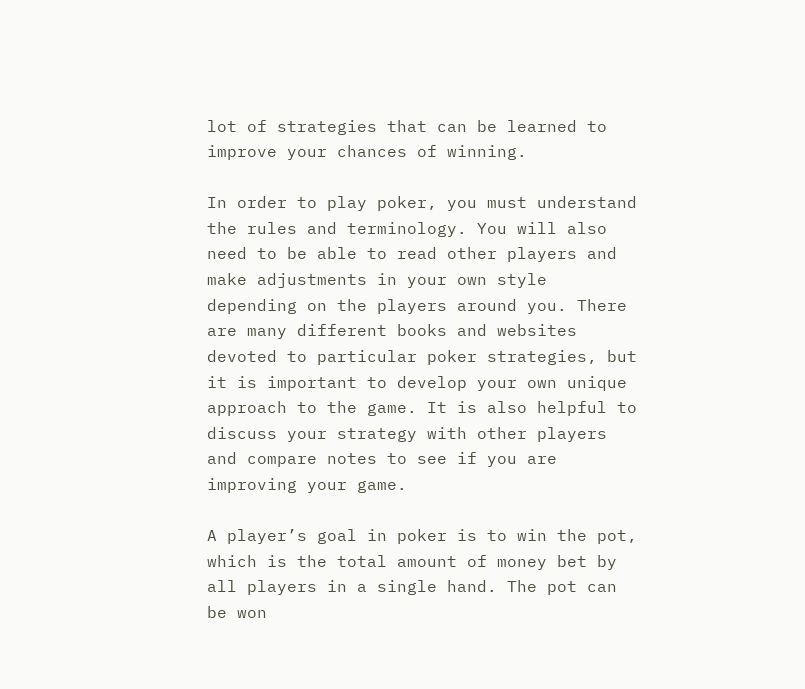lot of strategies that can be learned to improve your chances of winning.

In order to play poker, you must understand the rules and terminology. You will also need to be able to read other players and make adjustments in your own style depending on the players around you. There are many different books and websites devoted to particular poker strategies, but it is important to develop your own unique approach to the game. It is also helpful to discuss your strategy with other players and compare notes to see if you are improving your game.

A player’s goal in poker is to win the pot, which is the total amount of money bet by all players in a single hand. The pot can be won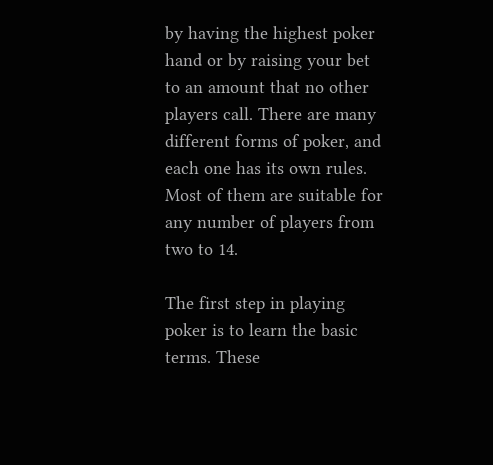by having the highest poker hand or by raising your bet to an amount that no other players call. There are many different forms of poker, and each one has its own rules. Most of them are suitable for any number of players from two to 14.

The first step in playing poker is to learn the basic terms. These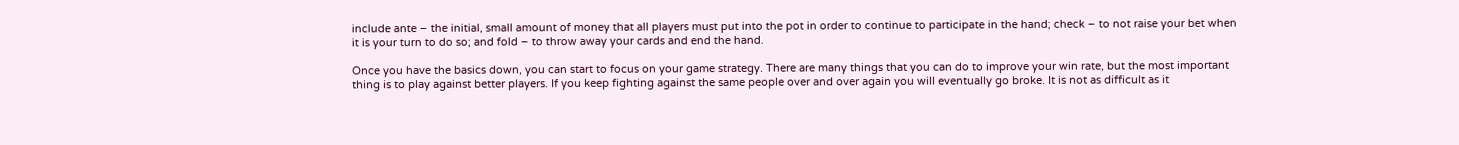include ante – the initial, small amount of money that all players must put into the pot in order to continue to participate in the hand; check – to not raise your bet when it is your turn to do so; and fold – to throw away your cards and end the hand.

Once you have the basics down, you can start to focus on your game strategy. There are many things that you can do to improve your win rate, but the most important thing is to play against better players. If you keep fighting against the same people over and over again you will eventually go broke. It is not as difficult as it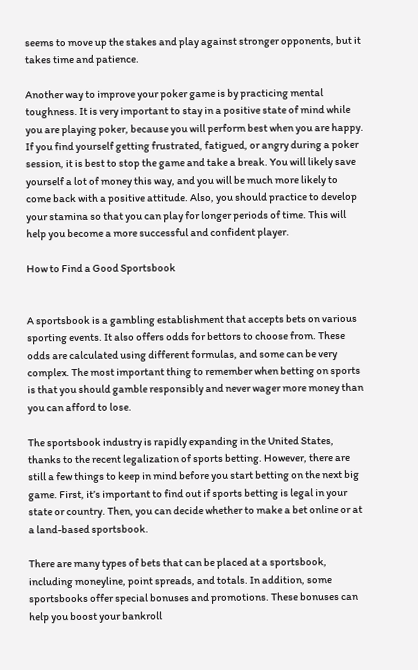seems to move up the stakes and play against stronger opponents, but it takes time and patience.

Another way to improve your poker game is by practicing mental toughness. It is very important to stay in a positive state of mind while you are playing poker, because you will perform best when you are happy. If you find yourself getting frustrated, fatigued, or angry during a poker session, it is best to stop the game and take a break. You will likely save yourself a lot of money this way, and you will be much more likely to come back with a positive attitude. Also, you should practice to develop your stamina so that you can play for longer periods of time. This will help you become a more successful and confident player.

How to Find a Good Sportsbook


A sportsbook is a gambling establishment that accepts bets on various sporting events. It also offers odds for bettors to choose from. These odds are calculated using different formulas, and some can be very complex. The most important thing to remember when betting on sports is that you should gamble responsibly and never wager more money than you can afford to lose.

The sportsbook industry is rapidly expanding in the United States, thanks to the recent legalization of sports betting. However, there are still a few things to keep in mind before you start betting on the next big game. First, it’s important to find out if sports betting is legal in your state or country. Then, you can decide whether to make a bet online or at a land-based sportsbook.

There are many types of bets that can be placed at a sportsbook, including moneyline, point spreads, and totals. In addition, some sportsbooks offer special bonuses and promotions. These bonuses can help you boost your bankroll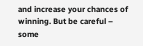and increase your chances of winning. But be careful – some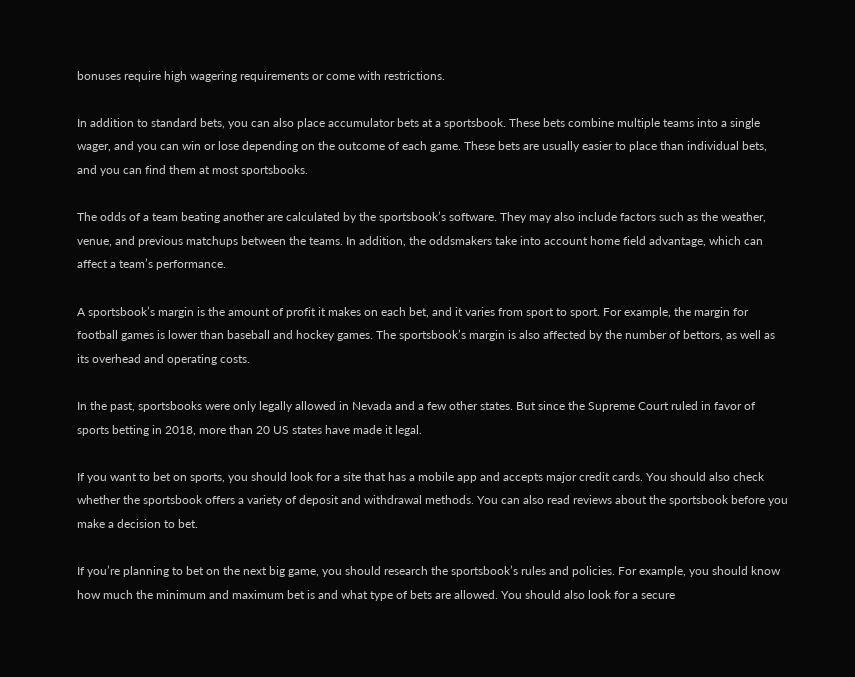bonuses require high wagering requirements or come with restrictions.

In addition to standard bets, you can also place accumulator bets at a sportsbook. These bets combine multiple teams into a single wager, and you can win or lose depending on the outcome of each game. These bets are usually easier to place than individual bets, and you can find them at most sportsbooks.

The odds of a team beating another are calculated by the sportsbook’s software. They may also include factors such as the weather, venue, and previous matchups between the teams. In addition, the oddsmakers take into account home field advantage, which can affect a team’s performance.

A sportsbook’s margin is the amount of profit it makes on each bet, and it varies from sport to sport. For example, the margin for football games is lower than baseball and hockey games. The sportsbook’s margin is also affected by the number of bettors, as well as its overhead and operating costs.

In the past, sportsbooks were only legally allowed in Nevada and a few other states. But since the Supreme Court ruled in favor of sports betting in 2018, more than 20 US states have made it legal.

If you want to bet on sports, you should look for a site that has a mobile app and accepts major credit cards. You should also check whether the sportsbook offers a variety of deposit and withdrawal methods. You can also read reviews about the sportsbook before you make a decision to bet.

If you’re planning to bet on the next big game, you should research the sportsbook’s rules and policies. For example, you should know how much the minimum and maximum bet is and what type of bets are allowed. You should also look for a secure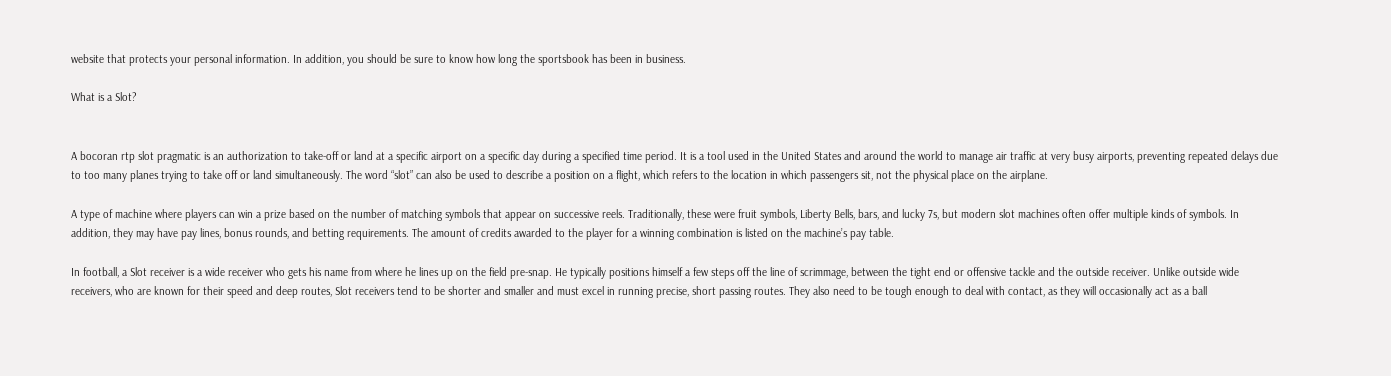website that protects your personal information. In addition, you should be sure to know how long the sportsbook has been in business.

What is a Slot?


A bocoran rtp slot pragmatic is an authorization to take-off or land at a specific airport on a specific day during a specified time period. It is a tool used in the United States and around the world to manage air traffic at very busy airports, preventing repeated delays due to too many planes trying to take off or land simultaneously. The word “slot” can also be used to describe a position on a flight, which refers to the location in which passengers sit, not the physical place on the airplane.

A type of machine where players can win a prize based on the number of matching symbols that appear on successive reels. Traditionally, these were fruit symbols, Liberty Bells, bars, and lucky 7s, but modern slot machines often offer multiple kinds of symbols. In addition, they may have pay lines, bonus rounds, and betting requirements. The amount of credits awarded to the player for a winning combination is listed on the machine’s pay table.

In football, a Slot receiver is a wide receiver who gets his name from where he lines up on the field pre-snap. He typically positions himself a few steps off the line of scrimmage, between the tight end or offensive tackle and the outside receiver. Unlike outside wide receivers, who are known for their speed and deep routes, Slot receivers tend to be shorter and smaller and must excel in running precise, short passing routes. They also need to be tough enough to deal with contact, as they will occasionally act as a ball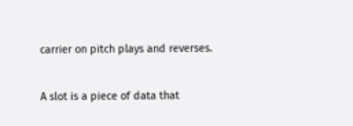carrier on pitch plays and reverses.

A slot is a piece of data that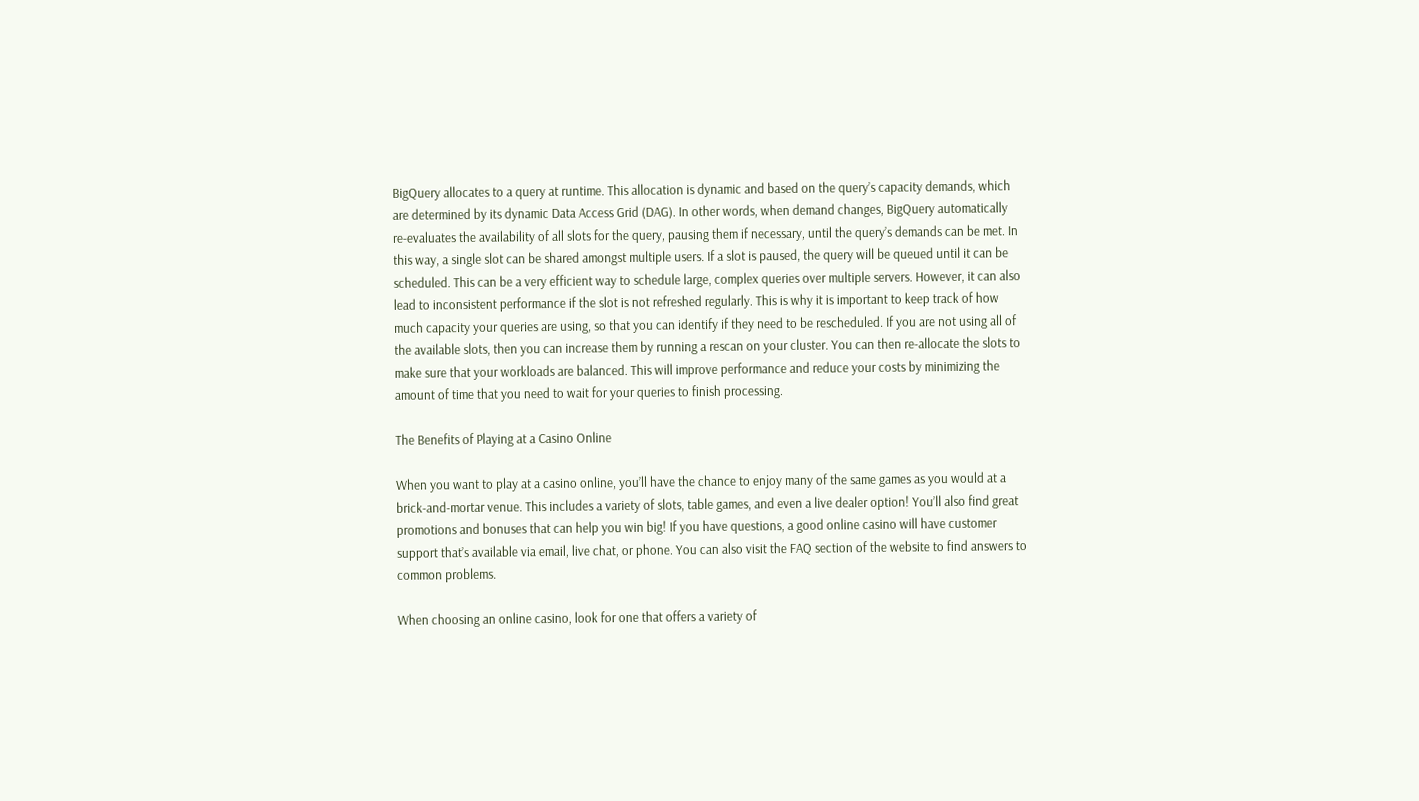BigQuery allocates to a query at runtime. This allocation is dynamic and based on the query’s capacity demands, which are determined by its dynamic Data Access Grid (DAG). In other words, when demand changes, BigQuery automatically re-evaluates the availability of all slots for the query, pausing them if necessary, until the query’s demands can be met. In this way, a single slot can be shared amongst multiple users. If a slot is paused, the query will be queued until it can be scheduled. This can be a very efficient way to schedule large, complex queries over multiple servers. However, it can also lead to inconsistent performance if the slot is not refreshed regularly. This is why it is important to keep track of how much capacity your queries are using, so that you can identify if they need to be rescheduled. If you are not using all of the available slots, then you can increase them by running a rescan on your cluster. You can then re-allocate the slots to make sure that your workloads are balanced. This will improve performance and reduce your costs by minimizing the amount of time that you need to wait for your queries to finish processing.

The Benefits of Playing at a Casino Online

When you want to play at a casino online, you’ll have the chance to enjoy many of the same games as you would at a brick-and-mortar venue. This includes a variety of slots, table games, and even a live dealer option! You’ll also find great promotions and bonuses that can help you win big! If you have questions, a good online casino will have customer support that’s available via email, live chat, or phone. You can also visit the FAQ section of the website to find answers to common problems.

When choosing an online casino, look for one that offers a variety of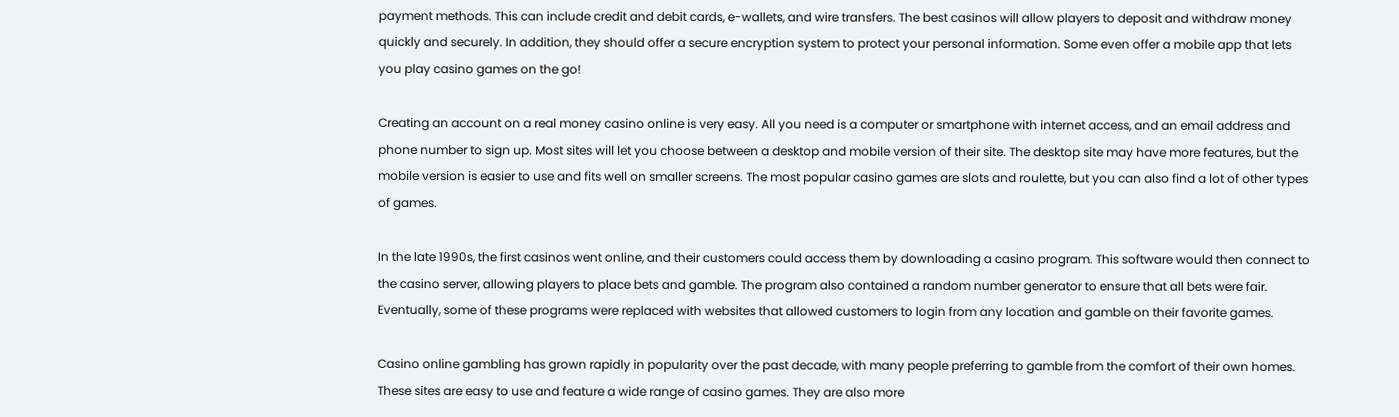payment methods. This can include credit and debit cards, e-wallets, and wire transfers. The best casinos will allow players to deposit and withdraw money quickly and securely. In addition, they should offer a secure encryption system to protect your personal information. Some even offer a mobile app that lets you play casino games on the go!

Creating an account on a real money casino online is very easy. All you need is a computer or smartphone with internet access, and an email address and phone number to sign up. Most sites will let you choose between a desktop and mobile version of their site. The desktop site may have more features, but the mobile version is easier to use and fits well on smaller screens. The most popular casino games are slots and roulette, but you can also find a lot of other types of games.

In the late 1990s, the first casinos went online, and their customers could access them by downloading a casino program. This software would then connect to the casino server, allowing players to place bets and gamble. The program also contained a random number generator to ensure that all bets were fair. Eventually, some of these programs were replaced with websites that allowed customers to login from any location and gamble on their favorite games.

Casino online gambling has grown rapidly in popularity over the past decade, with many people preferring to gamble from the comfort of their own homes. These sites are easy to use and feature a wide range of casino games. They are also more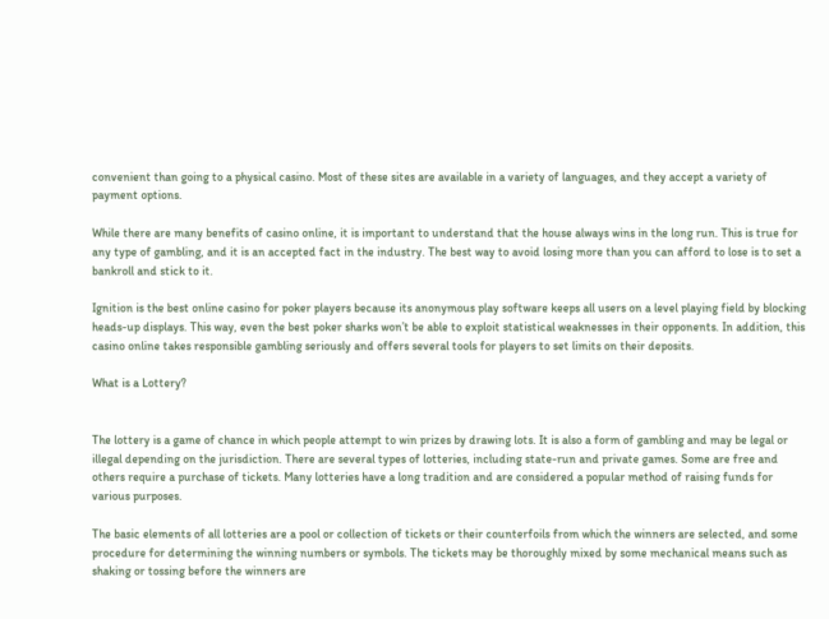convenient than going to a physical casino. Most of these sites are available in a variety of languages, and they accept a variety of payment options.

While there are many benefits of casino online, it is important to understand that the house always wins in the long run. This is true for any type of gambling, and it is an accepted fact in the industry. The best way to avoid losing more than you can afford to lose is to set a bankroll and stick to it.

Ignition is the best online casino for poker players because its anonymous play software keeps all users on a level playing field by blocking heads-up displays. This way, even the best poker sharks won’t be able to exploit statistical weaknesses in their opponents. In addition, this casino online takes responsible gambling seriously and offers several tools for players to set limits on their deposits.

What is a Lottery?


The lottery is a game of chance in which people attempt to win prizes by drawing lots. It is also a form of gambling and may be legal or illegal depending on the jurisdiction. There are several types of lotteries, including state-run and private games. Some are free and others require a purchase of tickets. Many lotteries have a long tradition and are considered a popular method of raising funds for various purposes.

The basic elements of all lotteries are a pool or collection of tickets or their counterfoils from which the winners are selected, and some procedure for determining the winning numbers or symbols. The tickets may be thoroughly mixed by some mechanical means such as shaking or tossing before the winners are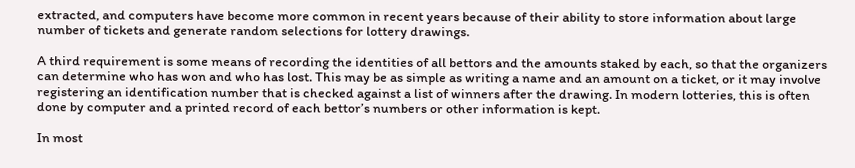extracted, and computers have become more common in recent years because of their ability to store information about large number of tickets and generate random selections for lottery drawings.

A third requirement is some means of recording the identities of all bettors and the amounts staked by each, so that the organizers can determine who has won and who has lost. This may be as simple as writing a name and an amount on a ticket, or it may involve registering an identification number that is checked against a list of winners after the drawing. In modern lotteries, this is often done by computer and a printed record of each bettor’s numbers or other information is kept.

In most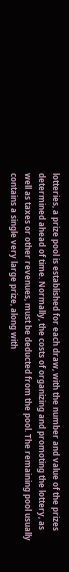lotteries, a prize pool is established for each draw, with the number and value of the prizes determined ahead of time. Normally, the costs of organizing and promoting the lottery, as well as taxes or other revenues, must be deducted from the pool. The remaining pool usually contains a single very large prize, along with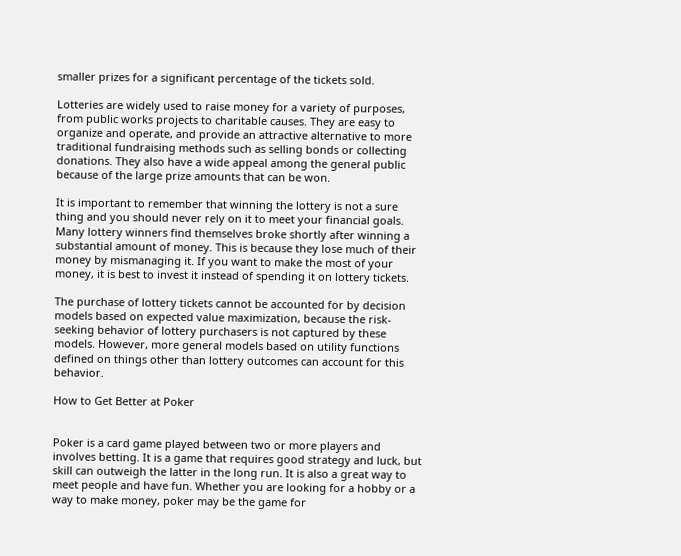smaller prizes for a significant percentage of the tickets sold.

Lotteries are widely used to raise money for a variety of purposes, from public works projects to charitable causes. They are easy to organize and operate, and provide an attractive alternative to more traditional fundraising methods such as selling bonds or collecting donations. They also have a wide appeal among the general public because of the large prize amounts that can be won.

It is important to remember that winning the lottery is not a sure thing and you should never rely on it to meet your financial goals. Many lottery winners find themselves broke shortly after winning a substantial amount of money. This is because they lose much of their money by mismanaging it. If you want to make the most of your money, it is best to invest it instead of spending it on lottery tickets.

The purchase of lottery tickets cannot be accounted for by decision models based on expected value maximization, because the risk-seeking behavior of lottery purchasers is not captured by these models. However, more general models based on utility functions defined on things other than lottery outcomes can account for this behavior.

How to Get Better at Poker


Poker is a card game played between two or more players and involves betting. It is a game that requires good strategy and luck, but skill can outweigh the latter in the long run. It is also a great way to meet people and have fun. Whether you are looking for a hobby or a way to make money, poker may be the game for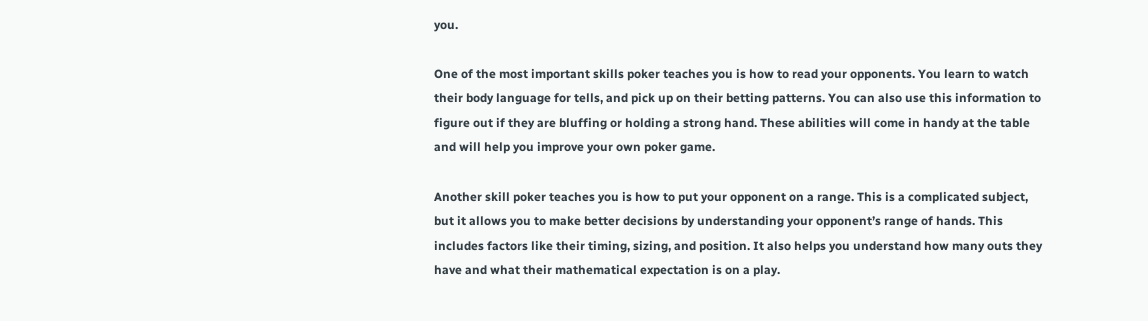you.

One of the most important skills poker teaches you is how to read your opponents. You learn to watch their body language for tells, and pick up on their betting patterns. You can also use this information to figure out if they are bluffing or holding a strong hand. These abilities will come in handy at the table and will help you improve your own poker game.

Another skill poker teaches you is how to put your opponent on a range. This is a complicated subject, but it allows you to make better decisions by understanding your opponent’s range of hands. This includes factors like their timing, sizing, and position. It also helps you understand how many outs they have and what their mathematical expectation is on a play.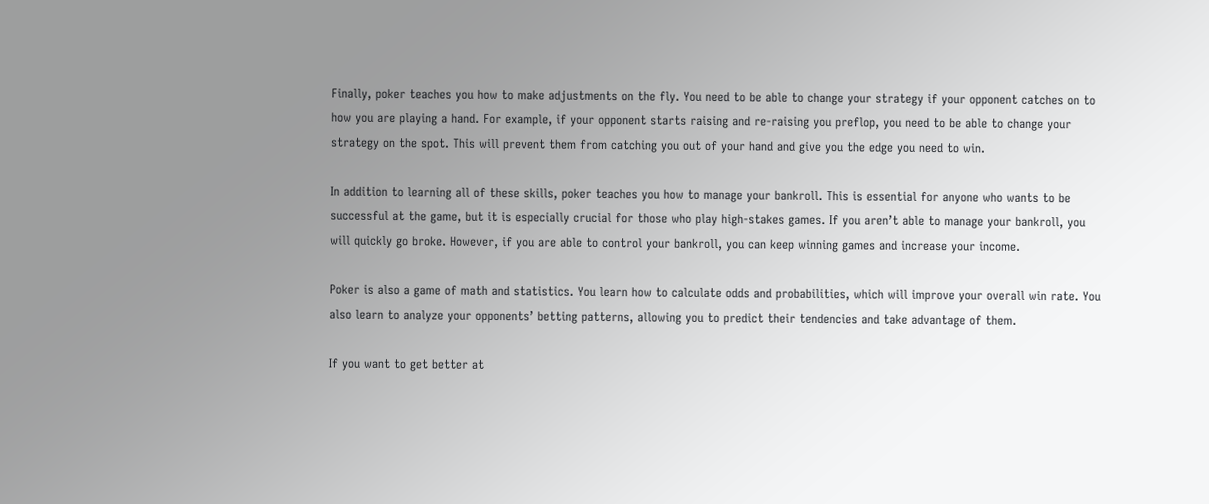Finally, poker teaches you how to make adjustments on the fly. You need to be able to change your strategy if your opponent catches on to how you are playing a hand. For example, if your opponent starts raising and re-raising you preflop, you need to be able to change your strategy on the spot. This will prevent them from catching you out of your hand and give you the edge you need to win.

In addition to learning all of these skills, poker teaches you how to manage your bankroll. This is essential for anyone who wants to be successful at the game, but it is especially crucial for those who play high-stakes games. If you aren’t able to manage your bankroll, you will quickly go broke. However, if you are able to control your bankroll, you can keep winning games and increase your income.

Poker is also a game of math and statistics. You learn how to calculate odds and probabilities, which will improve your overall win rate. You also learn to analyze your opponents’ betting patterns, allowing you to predict their tendencies and take advantage of them.

If you want to get better at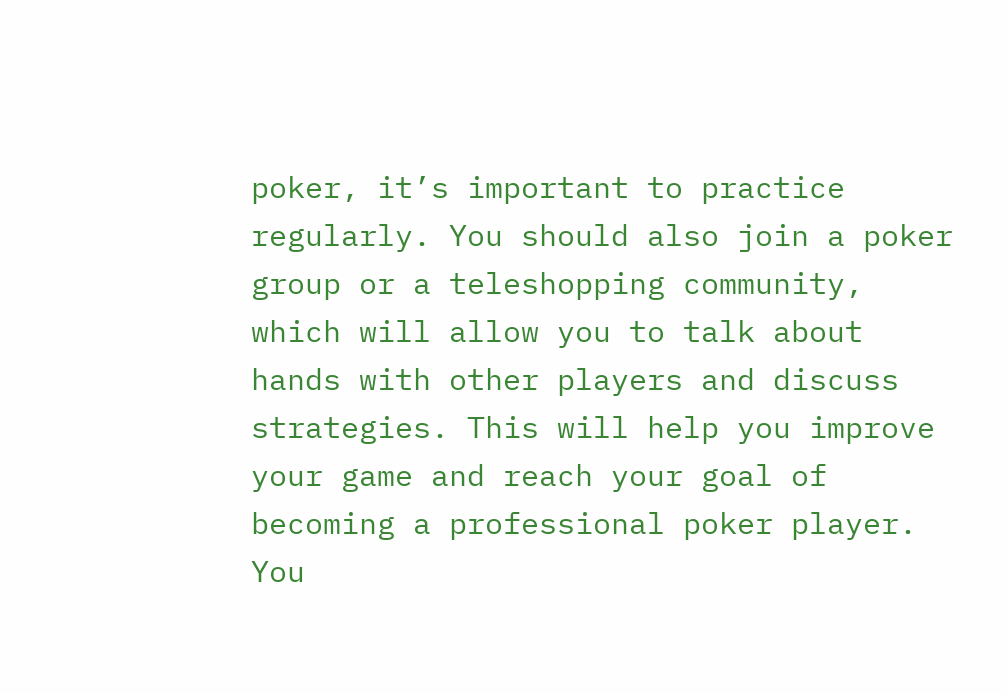poker, it’s important to practice regularly. You should also join a poker group or a teleshopping community, which will allow you to talk about hands with other players and discuss strategies. This will help you improve your game and reach your goal of becoming a professional poker player. You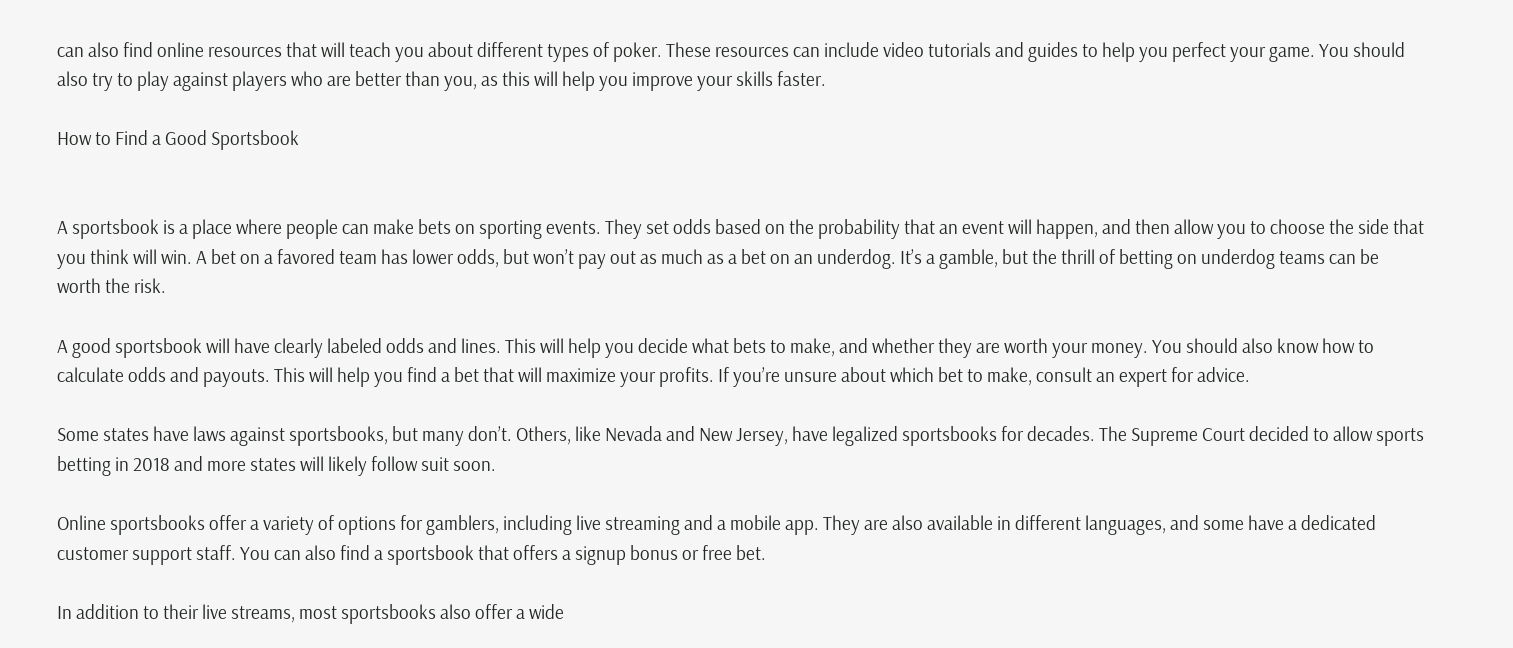can also find online resources that will teach you about different types of poker. These resources can include video tutorials and guides to help you perfect your game. You should also try to play against players who are better than you, as this will help you improve your skills faster.

How to Find a Good Sportsbook


A sportsbook is a place where people can make bets on sporting events. They set odds based on the probability that an event will happen, and then allow you to choose the side that you think will win. A bet on a favored team has lower odds, but won’t pay out as much as a bet on an underdog. It’s a gamble, but the thrill of betting on underdog teams can be worth the risk.

A good sportsbook will have clearly labeled odds and lines. This will help you decide what bets to make, and whether they are worth your money. You should also know how to calculate odds and payouts. This will help you find a bet that will maximize your profits. If you’re unsure about which bet to make, consult an expert for advice.

Some states have laws against sportsbooks, but many don’t. Others, like Nevada and New Jersey, have legalized sportsbooks for decades. The Supreme Court decided to allow sports betting in 2018 and more states will likely follow suit soon.

Online sportsbooks offer a variety of options for gamblers, including live streaming and a mobile app. They are also available in different languages, and some have a dedicated customer support staff. You can also find a sportsbook that offers a signup bonus or free bet.

In addition to their live streams, most sportsbooks also offer a wide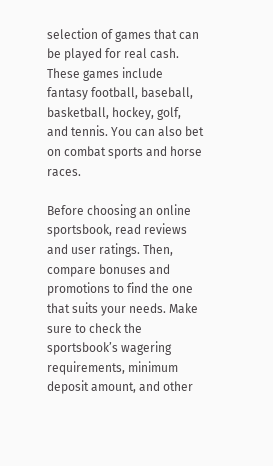selection of games that can be played for real cash. These games include fantasy football, baseball, basketball, hockey, golf, and tennis. You can also bet on combat sports and horse races.

Before choosing an online sportsbook, read reviews and user ratings. Then, compare bonuses and promotions to find the one that suits your needs. Make sure to check the sportsbook’s wagering requirements, minimum deposit amount, and other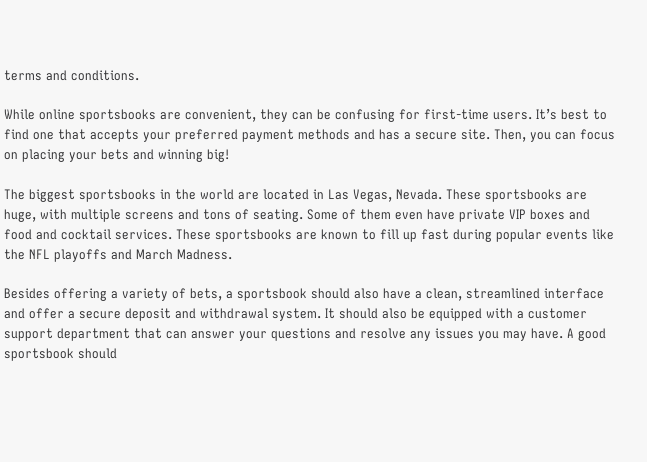terms and conditions.

While online sportsbooks are convenient, they can be confusing for first-time users. It’s best to find one that accepts your preferred payment methods and has a secure site. Then, you can focus on placing your bets and winning big!

The biggest sportsbooks in the world are located in Las Vegas, Nevada. These sportsbooks are huge, with multiple screens and tons of seating. Some of them even have private VIP boxes and food and cocktail services. These sportsbooks are known to fill up fast during popular events like the NFL playoffs and March Madness.

Besides offering a variety of bets, a sportsbook should also have a clean, streamlined interface and offer a secure deposit and withdrawal system. It should also be equipped with a customer support department that can answer your questions and resolve any issues you may have. A good sportsbook should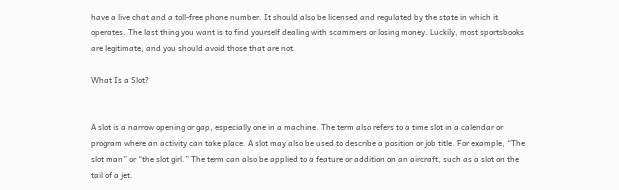have a live chat and a toll-free phone number. It should also be licensed and regulated by the state in which it operates. The last thing you want is to find yourself dealing with scammers or losing money. Luckily, most sportsbooks are legitimate, and you should avoid those that are not.

What Is a Slot?


A slot is a narrow opening or gap, especially one in a machine. The term also refers to a time slot in a calendar or program where an activity can take place. A slot may also be used to describe a position or job title. For example, “The slot man” or “the slot girl.” The term can also be applied to a feature or addition on an aircraft, such as a slot on the tail of a jet.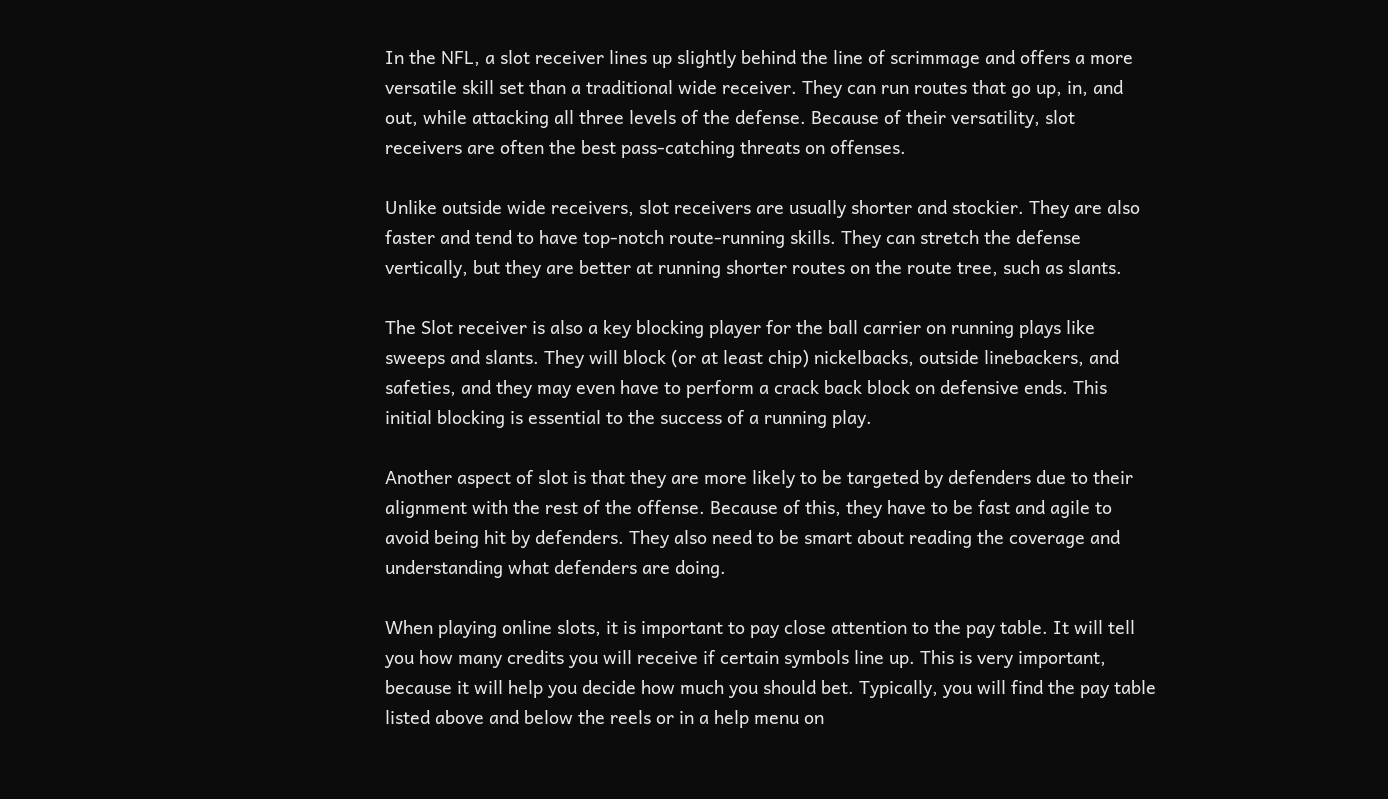In the NFL, a slot receiver lines up slightly behind the line of scrimmage and offers a more versatile skill set than a traditional wide receiver. They can run routes that go up, in, and out, while attacking all three levels of the defense. Because of their versatility, slot receivers are often the best pass-catching threats on offenses.

Unlike outside wide receivers, slot receivers are usually shorter and stockier. They are also faster and tend to have top-notch route-running skills. They can stretch the defense vertically, but they are better at running shorter routes on the route tree, such as slants.

The Slot receiver is also a key blocking player for the ball carrier on running plays like sweeps and slants. They will block (or at least chip) nickelbacks, outside linebackers, and safeties, and they may even have to perform a crack back block on defensive ends. This initial blocking is essential to the success of a running play.

Another aspect of slot is that they are more likely to be targeted by defenders due to their alignment with the rest of the offense. Because of this, they have to be fast and agile to avoid being hit by defenders. They also need to be smart about reading the coverage and understanding what defenders are doing.

When playing online slots, it is important to pay close attention to the pay table. It will tell you how many credits you will receive if certain symbols line up. This is very important, because it will help you decide how much you should bet. Typically, you will find the pay table listed above and below the reels or in a help menu on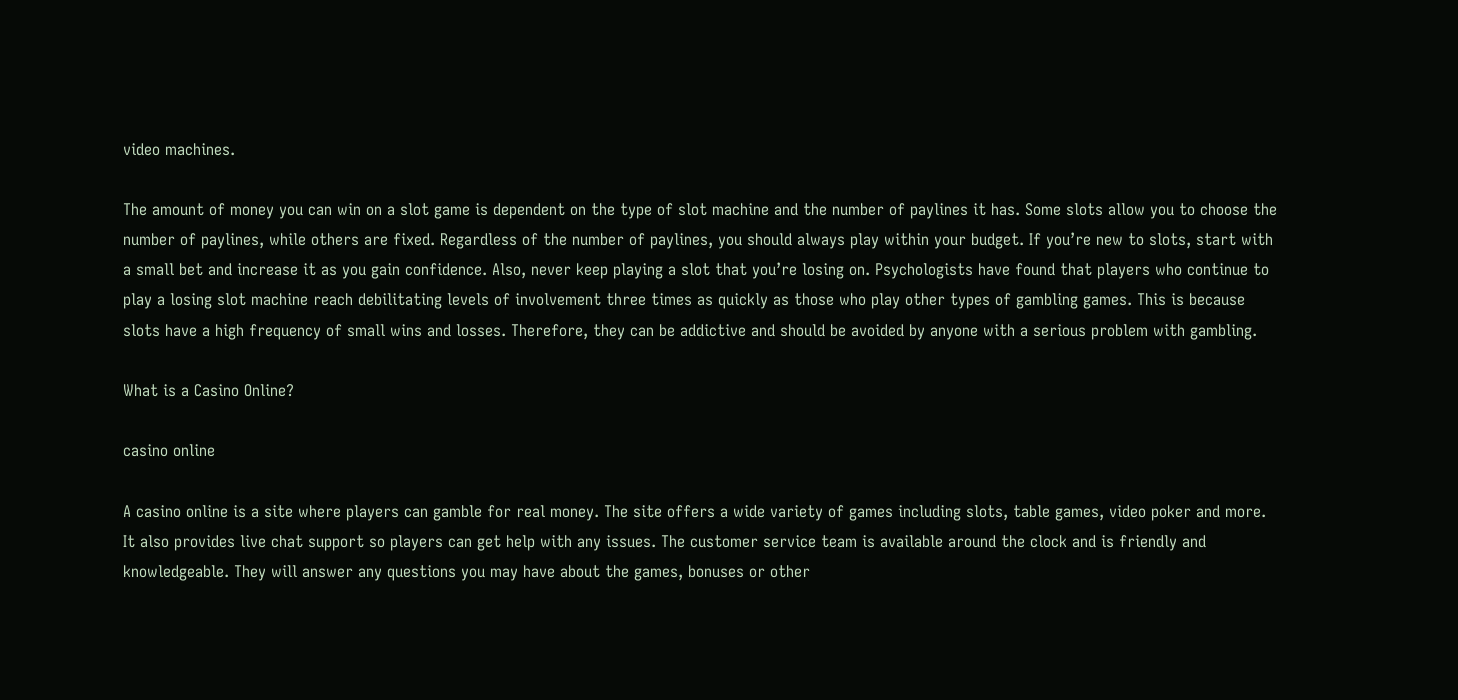video machines.

The amount of money you can win on a slot game is dependent on the type of slot machine and the number of paylines it has. Some slots allow you to choose the number of paylines, while others are fixed. Regardless of the number of paylines, you should always play within your budget. If you’re new to slots, start with a small bet and increase it as you gain confidence. Also, never keep playing a slot that you’re losing on. Psychologists have found that players who continue to play a losing slot machine reach debilitating levels of involvement three times as quickly as those who play other types of gambling games. This is because slots have a high frequency of small wins and losses. Therefore, they can be addictive and should be avoided by anyone with a serious problem with gambling.

What is a Casino Online?

casino online

A casino online is a site where players can gamble for real money. The site offers a wide variety of games including slots, table games, video poker and more. It also provides live chat support so players can get help with any issues. The customer service team is available around the clock and is friendly and knowledgeable. They will answer any questions you may have about the games, bonuses or other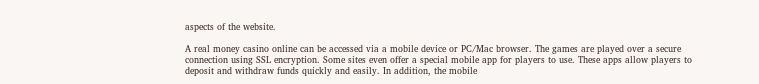aspects of the website.

A real money casino online can be accessed via a mobile device or PC/Mac browser. The games are played over a secure connection using SSL encryption. Some sites even offer a special mobile app for players to use. These apps allow players to deposit and withdraw funds quickly and easily. In addition, the mobile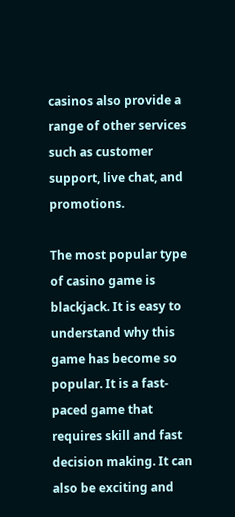casinos also provide a range of other services such as customer support, live chat, and promotions.

The most popular type of casino game is blackjack. It is easy to understand why this game has become so popular. It is a fast-paced game that requires skill and fast decision making. It can also be exciting and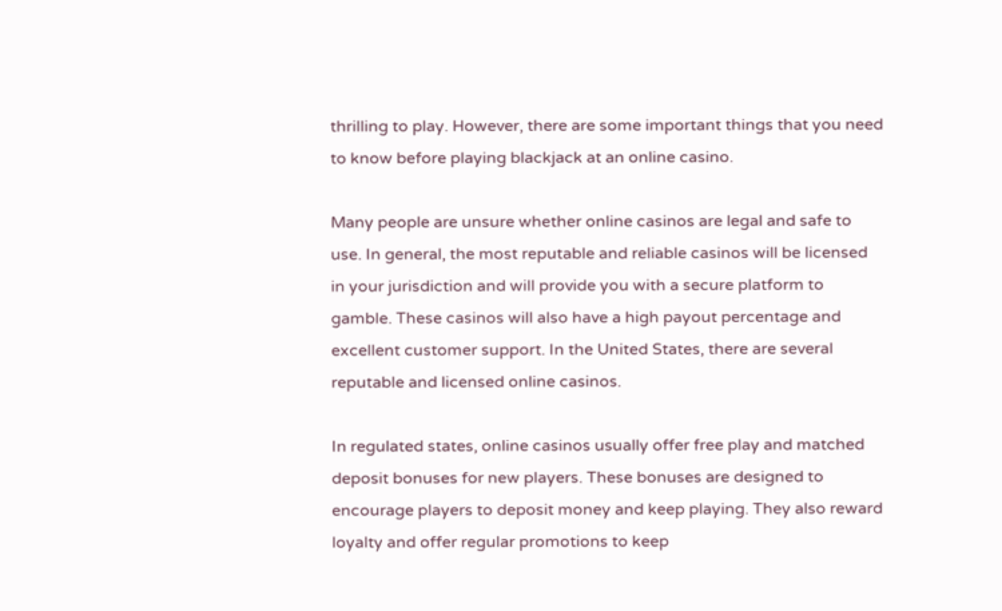thrilling to play. However, there are some important things that you need to know before playing blackjack at an online casino.

Many people are unsure whether online casinos are legal and safe to use. In general, the most reputable and reliable casinos will be licensed in your jurisdiction and will provide you with a secure platform to gamble. These casinos will also have a high payout percentage and excellent customer support. In the United States, there are several reputable and licensed online casinos.

In regulated states, online casinos usually offer free play and matched deposit bonuses for new players. These bonuses are designed to encourage players to deposit money and keep playing. They also reward loyalty and offer regular promotions to keep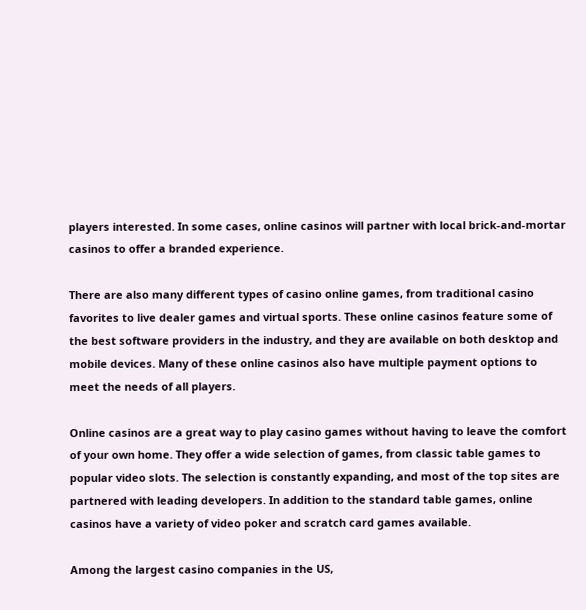players interested. In some cases, online casinos will partner with local brick-and-mortar casinos to offer a branded experience.

There are also many different types of casino online games, from traditional casino favorites to live dealer games and virtual sports. These online casinos feature some of the best software providers in the industry, and they are available on both desktop and mobile devices. Many of these online casinos also have multiple payment options to meet the needs of all players.

Online casinos are a great way to play casino games without having to leave the comfort of your own home. They offer a wide selection of games, from classic table games to popular video slots. The selection is constantly expanding, and most of the top sites are partnered with leading developers. In addition to the standard table games, online casinos have a variety of video poker and scratch card games available.

Among the largest casino companies in the US,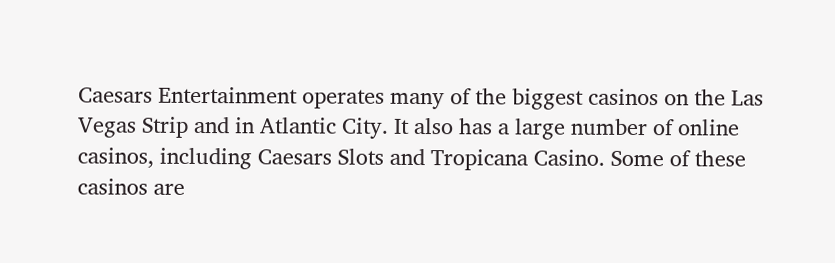Caesars Entertainment operates many of the biggest casinos on the Las Vegas Strip and in Atlantic City. It also has a large number of online casinos, including Caesars Slots and Tropicana Casino. Some of these casinos are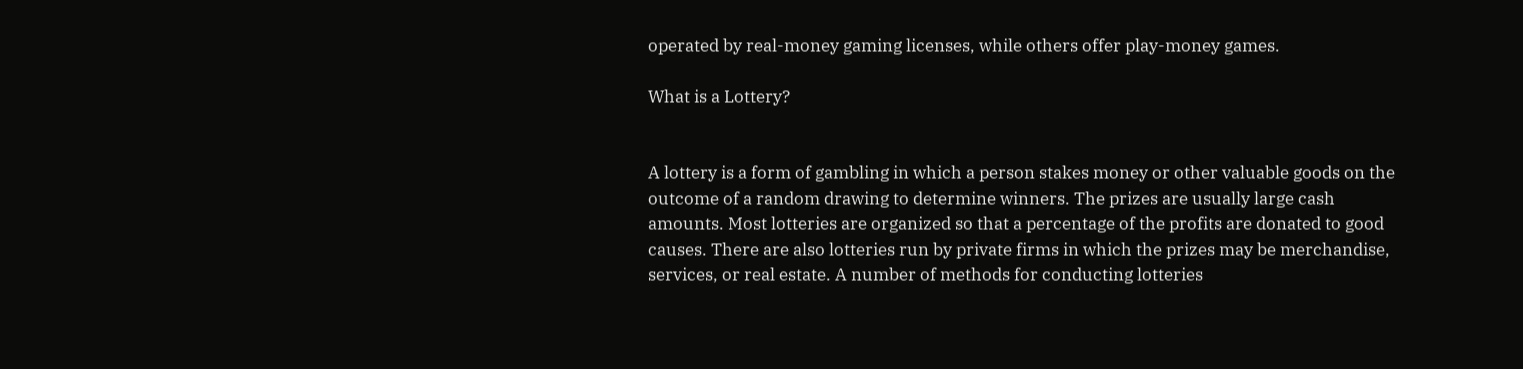operated by real-money gaming licenses, while others offer play-money games.

What is a Lottery?


A lottery is a form of gambling in which a person stakes money or other valuable goods on the outcome of a random drawing to determine winners. The prizes are usually large cash amounts. Most lotteries are organized so that a percentage of the profits are donated to good causes. There are also lotteries run by private firms in which the prizes may be merchandise, services, or real estate. A number of methods for conducting lotteries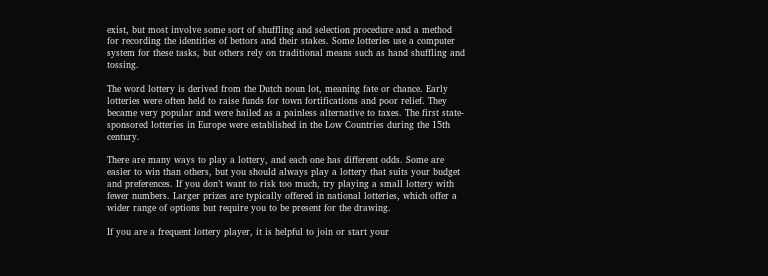exist, but most involve some sort of shuffling and selection procedure and a method for recording the identities of bettors and their stakes. Some lotteries use a computer system for these tasks, but others rely on traditional means such as hand shuffling and tossing.

The word lottery is derived from the Dutch noun lot, meaning fate or chance. Early lotteries were often held to raise funds for town fortifications and poor relief. They became very popular and were hailed as a painless alternative to taxes. The first state-sponsored lotteries in Europe were established in the Low Countries during the 15th century.

There are many ways to play a lottery, and each one has different odds. Some are easier to win than others, but you should always play a lottery that suits your budget and preferences. If you don’t want to risk too much, try playing a small lottery with fewer numbers. Larger prizes are typically offered in national lotteries, which offer a wider range of options but require you to be present for the drawing.

If you are a frequent lottery player, it is helpful to join or start your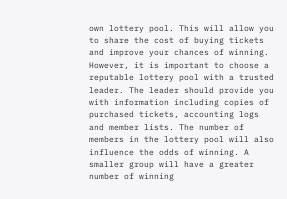own lottery pool. This will allow you to share the cost of buying tickets and improve your chances of winning. However, it is important to choose a reputable lottery pool with a trusted leader. The leader should provide you with information including copies of purchased tickets, accounting logs and member lists. The number of members in the lottery pool will also influence the odds of winning. A smaller group will have a greater number of winning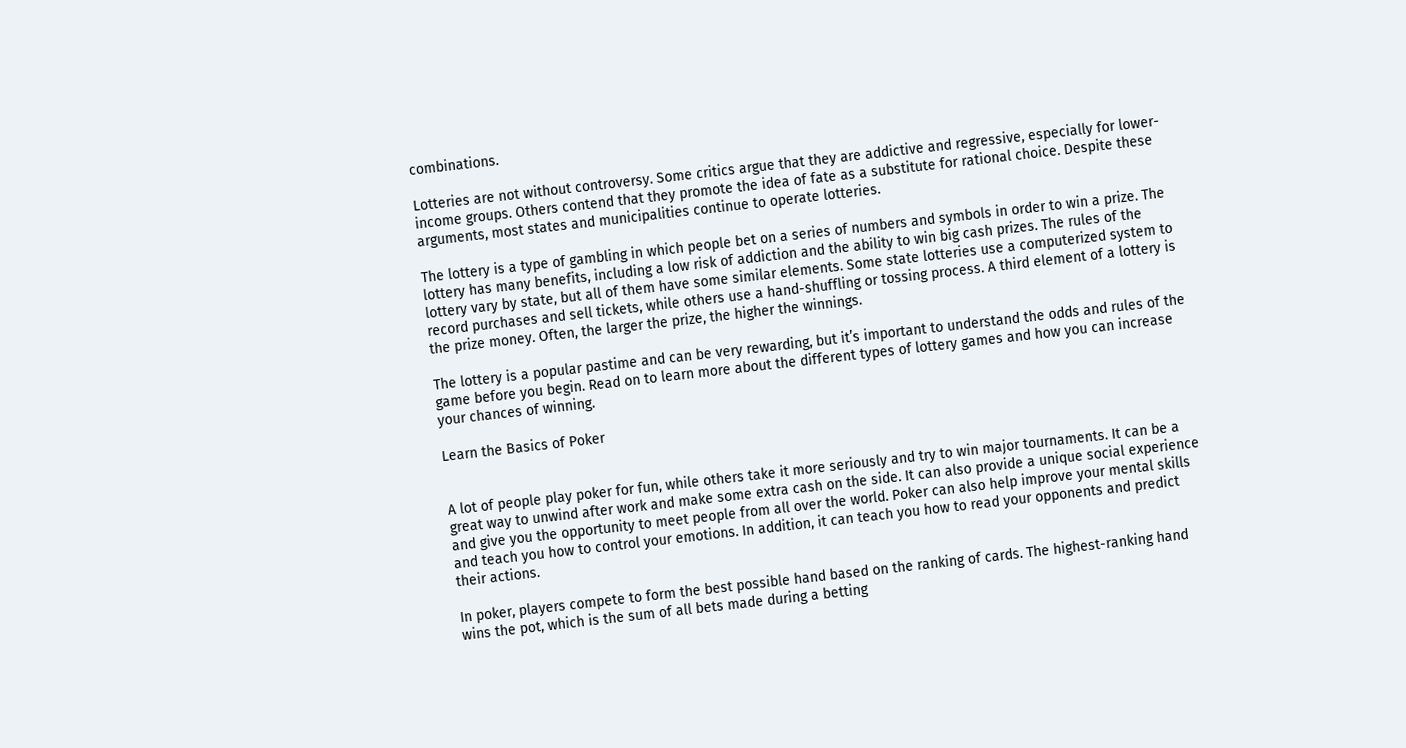combinations.

Lotteries are not without controversy. Some critics argue that they are addictive and regressive, especially for lower-income groups. Others contend that they promote the idea of fate as a substitute for rational choice. Despite these arguments, most states and municipalities continue to operate lotteries.

The lottery is a type of gambling in which people bet on a series of numbers and symbols in order to win a prize. The lottery has many benefits, including a low risk of addiction and the ability to win big cash prizes. The rules of the lottery vary by state, but all of them have some similar elements. Some state lotteries use a computerized system to record purchases and sell tickets, while others use a hand-shuffling or tossing process. A third element of a lottery is the prize money. Often, the larger the prize, the higher the winnings.

The lottery is a popular pastime and can be very rewarding, but it’s important to understand the odds and rules of the game before you begin. Read on to learn more about the different types of lottery games and how you can increase your chances of winning.

Learn the Basics of Poker


A lot of people play poker for fun, while others take it more seriously and try to win major tournaments. It can be a great way to unwind after work and make some extra cash on the side. It can also provide a unique social experience and give you the opportunity to meet people from all over the world. Poker can also help improve your mental skills and teach you how to control your emotions. In addition, it can teach you how to read your opponents and predict their actions.

In poker, players compete to form the best possible hand based on the ranking of cards. The highest-ranking hand wins the pot, which is the sum of all bets made during a betting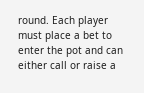round. Each player must place a bet to enter the pot and can either call or raise a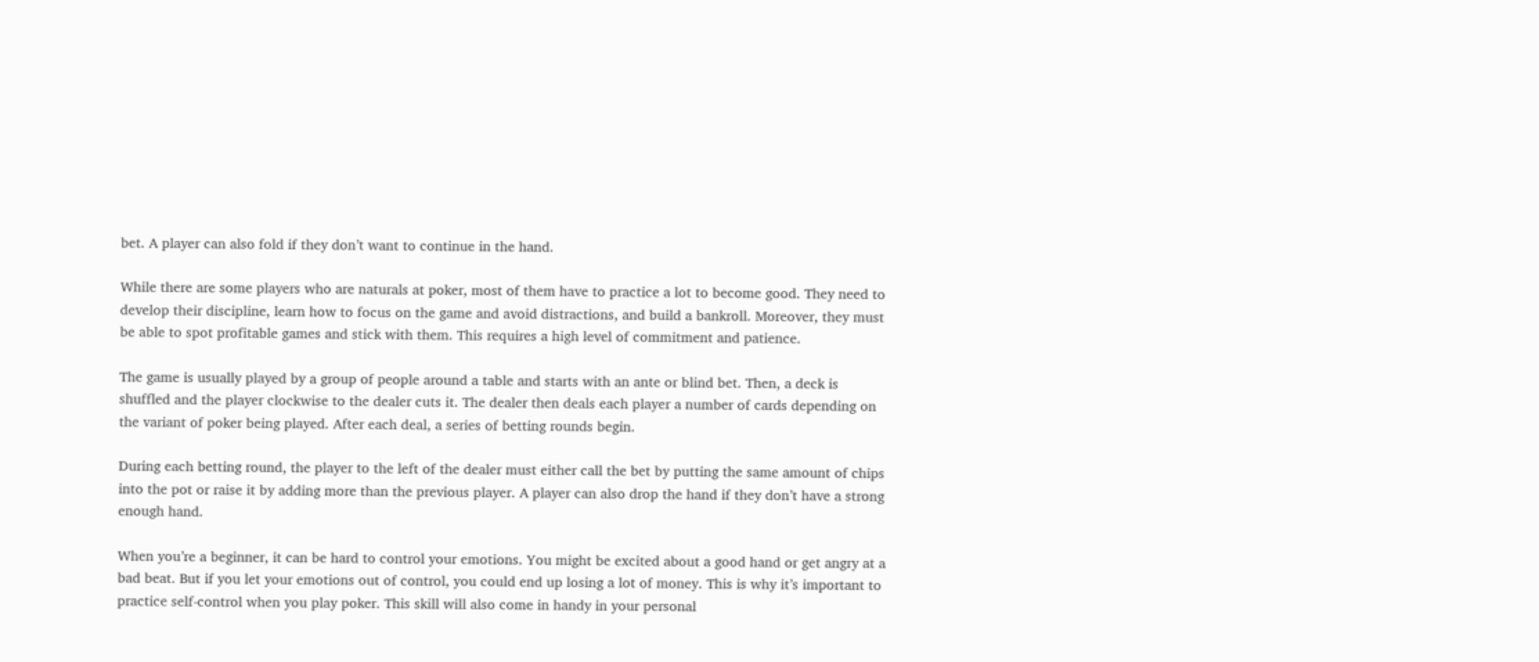bet. A player can also fold if they don’t want to continue in the hand.

While there are some players who are naturals at poker, most of them have to practice a lot to become good. They need to develop their discipline, learn how to focus on the game and avoid distractions, and build a bankroll. Moreover, they must be able to spot profitable games and stick with them. This requires a high level of commitment and patience.

The game is usually played by a group of people around a table and starts with an ante or blind bet. Then, a deck is shuffled and the player clockwise to the dealer cuts it. The dealer then deals each player a number of cards depending on the variant of poker being played. After each deal, a series of betting rounds begin.

During each betting round, the player to the left of the dealer must either call the bet by putting the same amount of chips into the pot or raise it by adding more than the previous player. A player can also drop the hand if they don’t have a strong enough hand.

When you’re a beginner, it can be hard to control your emotions. You might be excited about a good hand or get angry at a bad beat. But if you let your emotions out of control, you could end up losing a lot of money. This is why it’s important to practice self-control when you play poker. This skill will also come in handy in your personal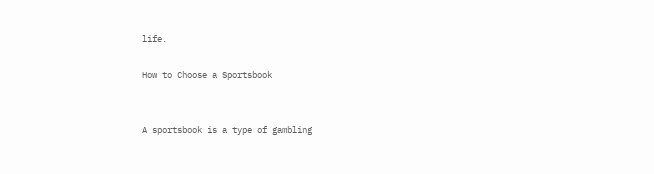life.

How to Choose a Sportsbook


A sportsbook is a type of gambling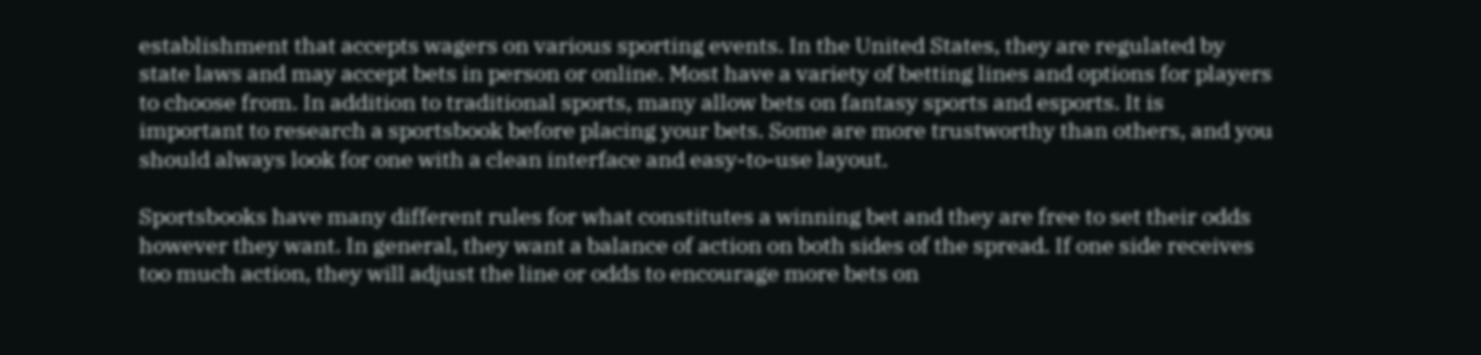establishment that accepts wagers on various sporting events. In the United States, they are regulated by state laws and may accept bets in person or online. Most have a variety of betting lines and options for players to choose from. In addition to traditional sports, many allow bets on fantasy sports and esports. It is important to research a sportsbook before placing your bets. Some are more trustworthy than others, and you should always look for one with a clean interface and easy-to-use layout.

Sportsbooks have many different rules for what constitutes a winning bet and they are free to set their odds however they want. In general, they want a balance of action on both sides of the spread. If one side receives too much action, they will adjust the line or odds to encourage more bets on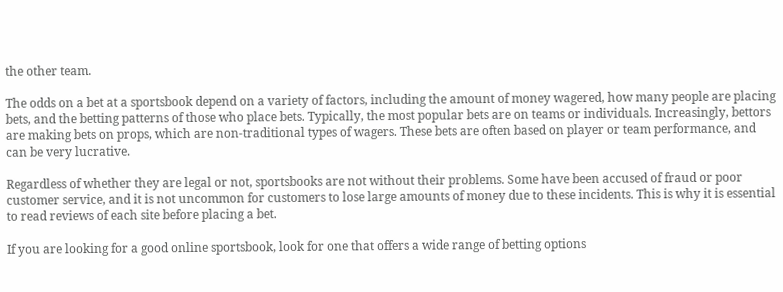the other team.

The odds on a bet at a sportsbook depend on a variety of factors, including the amount of money wagered, how many people are placing bets, and the betting patterns of those who place bets. Typically, the most popular bets are on teams or individuals. Increasingly, bettors are making bets on props, which are non-traditional types of wagers. These bets are often based on player or team performance, and can be very lucrative.

Regardless of whether they are legal or not, sportsbooks are not without their problems. Some have been accused of fraud or poor customer service, and it is not uncommon for customers to lose large amounts of money due to these incidents. This is why it is essential to read reviews of each site before placing a bet.

If you are looking for a good online sportsbook, look for one that offers a wide range of betting options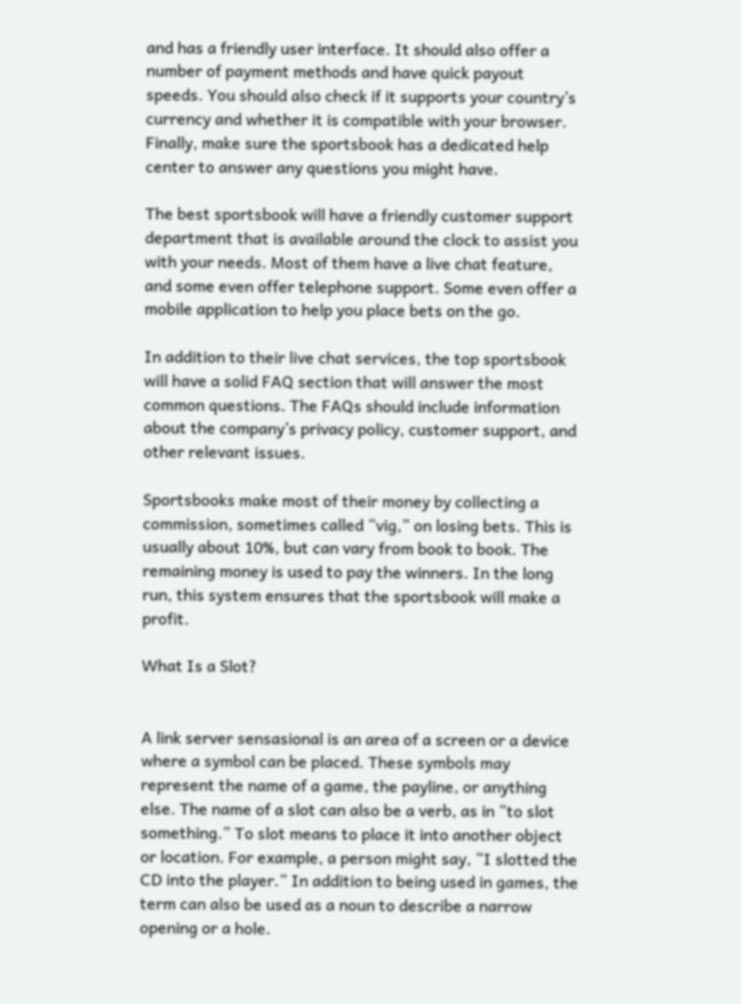and has a friendly user interface. It should also offer a number of payment methods and have quick payout speeds. You should also check if it supports your country’s currency and whether it is compatible with your browser. Finally, make sure the sportsbook has a dedicated help center to answer any questions you might have.

The best sportsbook will have a friendly customer support department that is available around the clock to assist you with your needs. Most of them have a live chat feature, and some even offer telephone support. Some even offer a mobile application to help you place bets on the go.

In addition to their live chat services, the top sportsbook will have a solid FAQ section that will answer the most common questions. The FAQs should include information about the company’s privacy policy, customer support, and other relevant issues.

Sportsbooks make most of their money by collecting a commission, sometimes called “vig,” on losing bets. This is usually about 10%, but can vary from book to book. The remaining money is used to pay the winners. In the long run, this system ensures that the sportsbook will make a profit.

What Is a Slot?


A link server sensasional is an area of a screen or a device where a symbol can be placed. These symbols may represent the name of a game, the payline, or anything else. The name of a slot can also be a verb, as in “to slot something.” To slot means to place it into another object or location. For example, a person might say, “I slotted the CD into the player.” In addition to being used in games, the term can also be used as a noun to describe a narrow opening or a hole.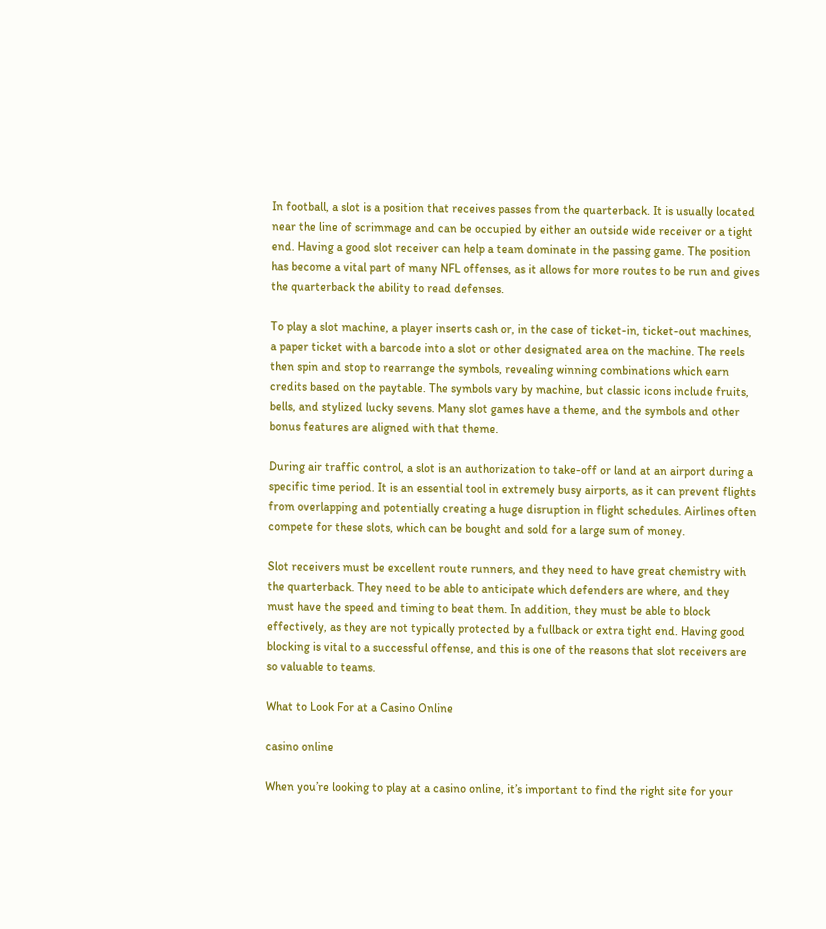In football, a slot is a position that receives passes from the quarterback. It is usually located near the line of scrimmage and can be occupied by either an outside wide receiver or a tight end. Having a good slot receiver can help a team dominate in the passing game. The position has become a vital part of many NFL offenses, as it allows for more routes to be run and gives the quarterback the ability to read defenses.

To play a slot machine, a player inserts cash or, in the case of ticket-in, ticket-out machines, a paper ticket with a barcode into a slot or other designated area on the machine. The reels then spin and stop to rearrange the symbols, revealing winning combinations which earn credits based on the paytable. The symbols vary by machine, but classic icons include fruits, bells, and stylized lucky sevens. Many slot games have a theme, and the symbols and other bonus features are aligned with that theme.

During air traffic control, a slot is an authorization to take-off or land at an airport during a specific time period. It is an essential tool in extremely busy airports, as it can prevent flights from overlapping and potentially creating a huge disruption in flight schedules. Airlines often compete for these slots, which can be bought and sold for a large sum of money.

Slot receivers must be excellent route runners, and they need to have great chemistry with the quarterback. They need to be able to anticipate which defenders are where, and they must have the speed and timing to beat them. In addition, they must be able to block effectively, as they are not typically protected by a fullback or extra tight end. Having good blocking is vital to a successful offense, and this is one of the reasons that slot receivers are so valuable to teams.

What to Look For at a Casino Online

casino online

When you’re looking to play at a casino online, it’s important to find the right site for your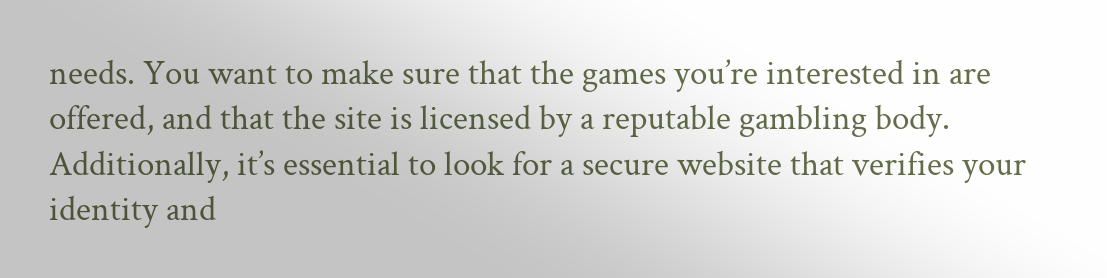needs. You want to make sure that the games you’re interested in are offered, and that the site is licensed by a reputable gambling body. Additionally, it’s essential to look for a secure website that verifies your identity and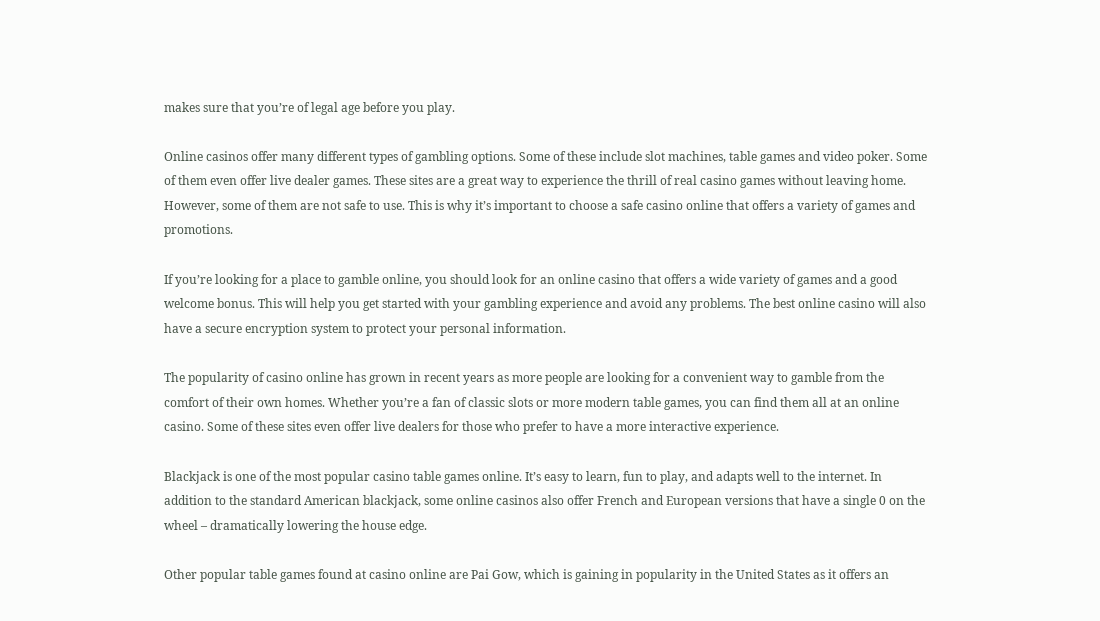makes sure that you’re of legal age before you play.

Online casinos offer many different types of gambling options. Some of these include slot machines, table games and video poker. Some of them even offer live dealer games. These sites are a great way to experience the thrill of real casino games without leaving home. However, some of them are not safe to use. This is why it’s important to choose a safe casino online that offers a variety of games and promotions.

If you’re looking for a place to gamble online, you should look for an online casino that offers a wide variety of games and a good welcome bonus. This will help you get started with your gambling experience and avoid any problems. The best online casino will also have a secure encryption system to protect your personal information.

The popularity of casino online has grown in recent years as more people are looking for a convenient way to gamble from the comfort of their own homes. Whether you’re a fan of classic slots or more modern table games, you can find them all at an online casino. Some of these sites even offer live dealers for those who prefer to have a more interactive experience.

Blackjack is one of the most popular casino table games online. It’s easy to learn, fun to play, and adapts well to the internet. In addition to the standard American blackjack, some online casinos also offer French and European versions that have a single 0 on the wheel – dramatically lowering the house edge.

Other popular table games found at casino online are Pai Gow, which is gaining in popularity in the United States as it offers an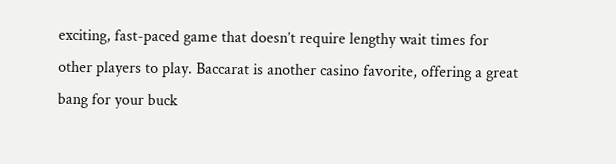exciting, fast-paced game that doesn’t require lengthy wait times for other players to play. Baccarat is another casino favorite, offering a great bang for your buck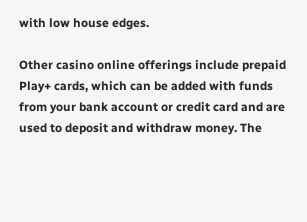with low house edges.

Other casino online offerings include prepaid Play+ cards, which can be added with funds from your bank account or credit card and are used to deposit and withdraw money. The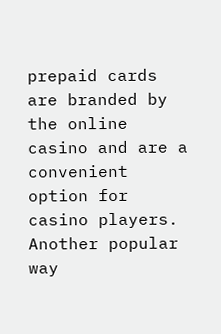prepaid cards are branded by the online casino and are a convenient option for casino players. Another popular way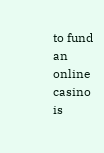to fund an online casino is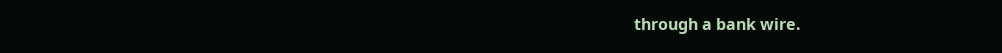through a bank wire.